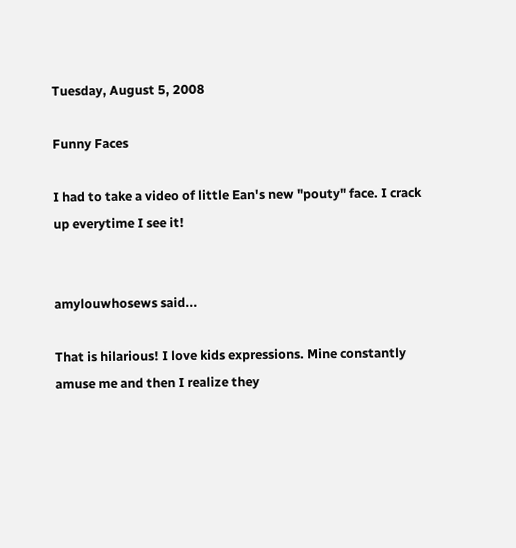Tuesday, August 5, 2008

Funny Faces

I had to take a video of little Ean's new "pouty" face. I crack up everytime I see it!


amylouwhosews said...

That is hilarious! I love kids expressions. Mine constantly amuse me and then I realize they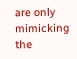are only mimicking the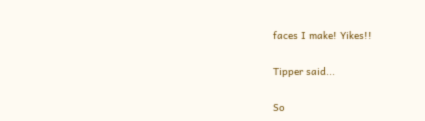faces I make! Yikes!!

Tipper said...

So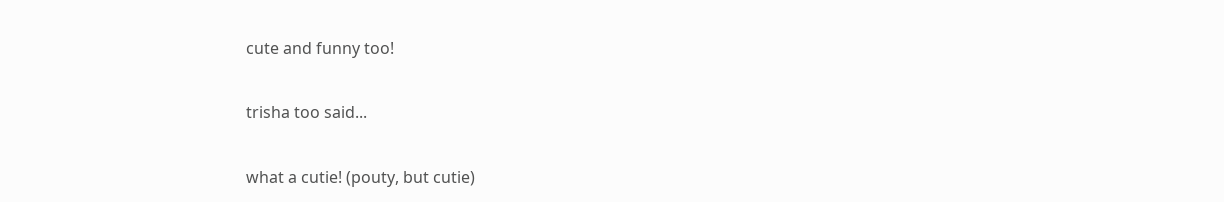cute and funny too!

trisha too said...

what a cutie! (pouty, but cutie)